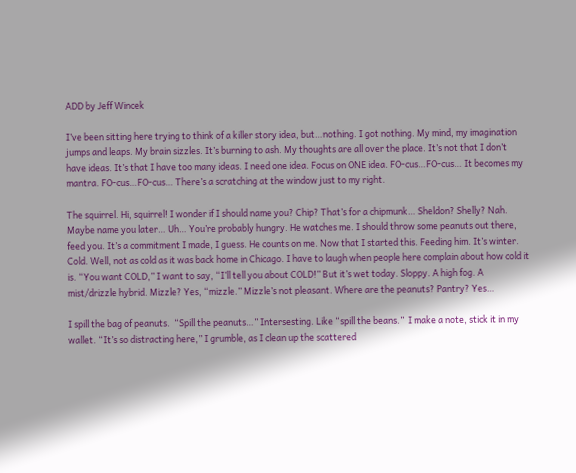ADD by Jeff Wincek

I’ve been sitting here trying to think of a killer story idea, but…nothing. I got nothing. My mind, my imagination jumps and leaps. My brain sizzles. It’s burning to ash. My thoughts are all over the place. It’s not that I don’t have ideas. It’s that I have too many ideas. I need one idea. Focus on ONE idea. FO-cus…FO-cus… It becomes my mantra. FO-cus…FO-cus… There’s a scratching at the window just to my right.

The squirrel. Hi, squirrel! I wonder if I should name you? Chip? That’s for a chipmunk… Sheldon? Shelly? Nah. Maybe name you later… Uh… You’re probably hungry. He watches me. I should throw some peanuts out there, feed you. It’s a commitment I made, I guess. He counts on me. Now that I started this. Feeding him. It’s winter. Cold. Well, not as cold as it was back home in Chicago. I have to laugh when people here complain about how cold it is. “You want COLD,” I want to say, “I’ll tell you about COLD!” But it’s wet today. Sloppy. A high fog. A mist/drizzle hybrid. Mizzle? Yes, “mizzle.” Mizzle’s not pleasant. Where are the peanuts? Pantry? Yes…

I spill the bag of peanuts.  “Spill the peanuts…” Intersesting. Like “spill the beans.”  I make a note, stick it in my wallet. “It’s so distracting here,” I grumble, as I clean up the scattered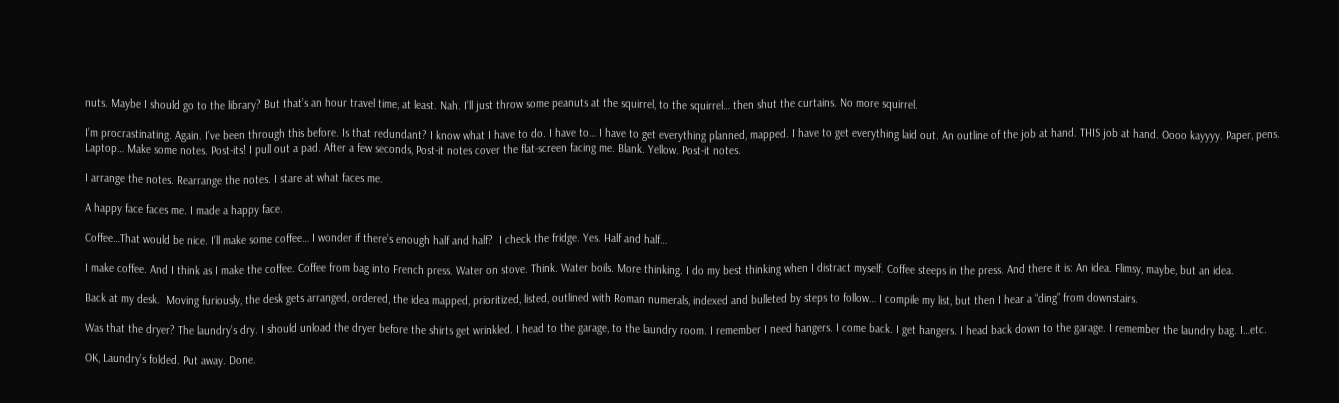nuts. Maybe I should go to the library? But that’s an hour travel time, at least. Nah. I’ll just throw some peanuts at the squirrel, to the squirrel… then shut the curtains. No more squirrel.

I’m procrastinating. Again. I’ve been through this before. Is that redundant? I know what I have to do. I have to… I have to get everything planned, mapped. I have to get everything laid out. An outline of the job at hand. THIS job at hand. Oooo kayyyy. Paper, pens. Laptop… Make some notes. Post-its! I pull out a pad. After a few seconds, Post-it notes cover the flat-screen facing me. Blank. Yellow. Post-it notes.

I arrange the notes. Rearrange the notes. I stare at what faces me.

A happy face faces me. I made a happy face.

Coffee…That would be nice. I’ll make some coffee… I wonder if there’s enough half and half?  I check the fridge. Yes. Half and half…

I make coffee. And I think as I make the coffee. Coffee from bag into French press. Water on stove. Think. Water boils. More thinking. I do my best thinking when I distract myself. Coffee steeps in the press. And there it is: An idea. Flimsy, maybe, but an idea.

Back at my desk.  Moving furiously, the desk gets arranged, ordered, the idea mapped, prioritized, listed, outlined with Roman numerals, indexed and bulleted by steps to follow… I compile my list, but then I hear a “ding” from downstairs.

Was that the dryer? The laundry’s dry. I should unload the dryer before the shirts get wrinkled. I head to the garage, to the laundry room. I remember I need hangers. I come back. I get hangers. I head back down to the garage. I remember the laundry bag. I…etc.

OK, Laundry’s folded. Put away. Done.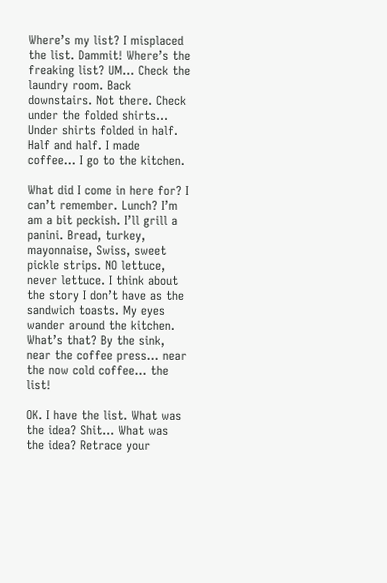Where’s my list? I misplaced the list. Dammit! Where’s the freaking list? UM… Check the laundry room. Back downstairs. Not there. Check under the folded shirts… Under shirts folded in half. Half and half. I made coffee… I go to the kitchen.

What did I come in here for? I can’t remember. Lunch? I’m am a bit peckish. I’ll grill a panini. Bread, turkey, mayonnaise, Swiss, sweet pickle strips. NO lettuce, never lettuce. I think about the story I don’t have as the sandwich toasts. My eyes wander around the kitchen. What’s that? By the sink, near the coffee press… near the now cold coffee… the list!

OK. I have the list. What was the idea? Shit… What was the idea? Retrace your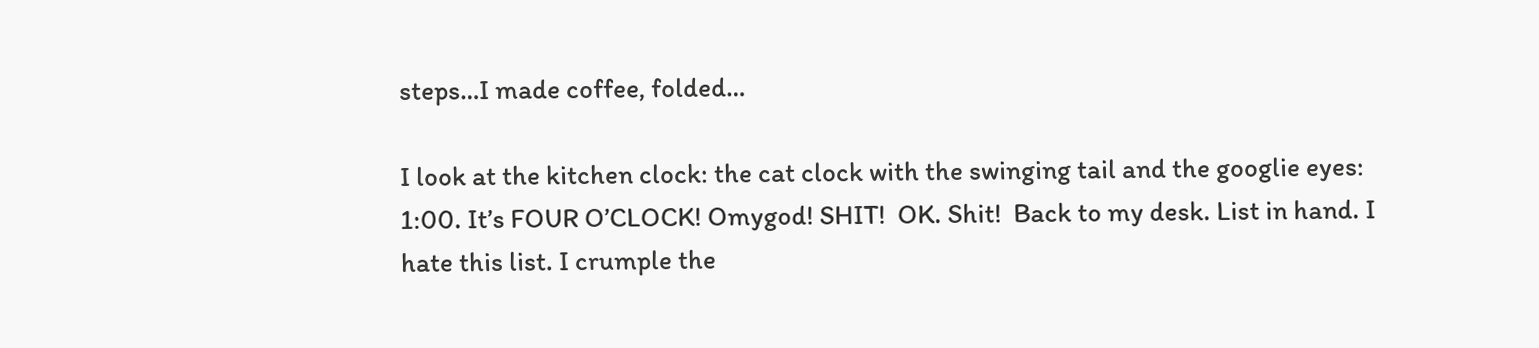steps…I made coffee, folded…

I look at the kitchen clock: the cat clock with the swinging tail and the googlie eyes: 1:00. It’s FOUR O’CLOCK! Omygod! SHIT!  OK. Shit!  Back to my desk. List in hand. I hate this list. I crumple the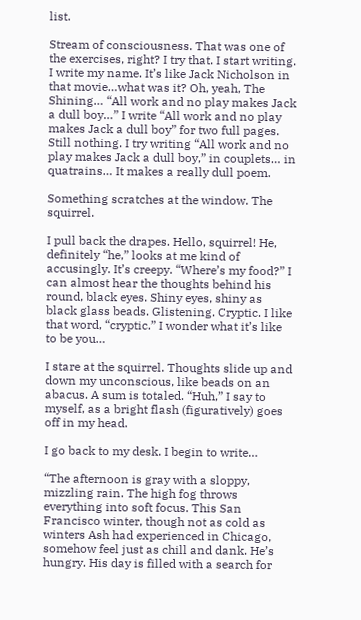list.

Stream of consciousness. That was one of the exercises, right? I try that. I start writing. I write my name. It’s like Jack Nicholson in that movie…what was it? Oh, yeah, The Shining… “All work and no play makes Jack a dull boy…” I write “All work and no play makes Jack a dull boy” for two full pages. Still nothing. I try writing “All work and no play makes Jack a dull boy,” in couplets… in quatrains… It makes a really dull poem.

Something scratches at the window. The squirrel.

I pull back the drapes. Hello, squirrel! He, definitely “he,” looks at me kind of accusingly. It’s creepy. “Where’s my food?” I can almost hear the thoughts behind his round, black eyes. Shiny eyes, shiny as black glass beads. Glistening. Cryptic. I like that word, “cryptic.” I wonder what it’s like to be you…

I stare at the squirrel. Thoughts slide up and down my unconscious, like beads on an abacus. A sum is totaled. “Huh,” I say to myself, as a bright flash (figuratively) goes off in my head.

I go back to my desk. I begin to write…

“The afternoon is gray with a sloppy, mizzling rain. The high fog throws everything into soft focus. This San Francisco winter, though not as cold as winters Ash had experienced in Chicago, somehow feel just as chill and dank. He’s hungry. His day is filled with a search for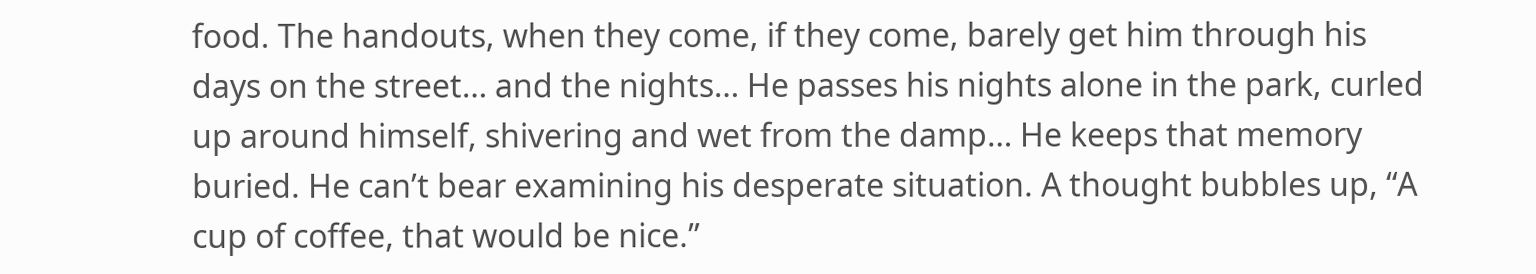food. The handouts, when they come, if they come, barely get him through his days on the street… and the nights… He passes his nights alone in the park, curled up around himself, shivering and wet from the damp… He keeps that memory buried. He can’t bear examining his desperate situation. A thought bubbles up, “A cup of coffee, that would be nice.”